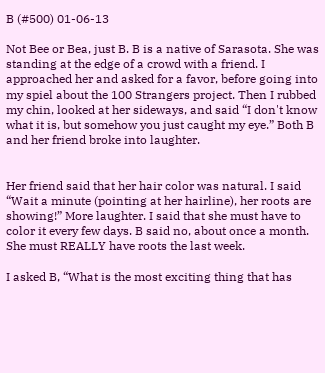B (#500) 01-06-13

Not Bee or Bea, just B. B is a native of Sarasota. She was standing at the edge of a crowd with a friend. I approached her and asked for a favor, before going into my spiel about the 100 Strangers project. Then I rubbed my chin, looked at her sideways, and said “I don't know what it is, but somehow you just caught my eye.” Both B and her friend broke into laughter.


Her friend said that her hair color was natural. I said “Wait a minute (pointing at her hairline), her roots are showing!” More laughter. I said that she must have to color it every few days. B said no, about once a month. She must REALLY have roots the last week.

I asked B, “What is the most exciting thing that has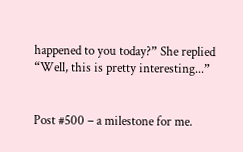happened to you today?” She replied “Well, this is pretty interesting...”


Post #500 – a milestone for me.